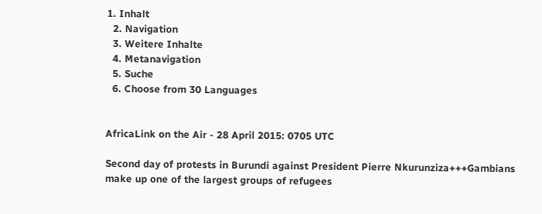1. Inhalt
  2. Navigation
  3. Weitere Inhalte
  4. Metanavigation
  5. Suche
  6. Choose from 30 Languages


AfricaLink on the Air - 28 April 2015: 0705 UTC

Second day of protests in Burundi against President Pierre Nkurunziza+++Gambians make up one of the largest groups of refugees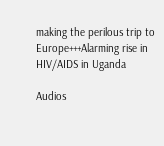making the perilous trip to Europe+++Alarming rise in HIV/AIDS in Uganda

Audios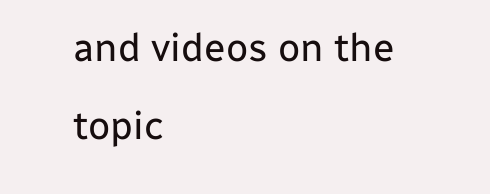and videos on the topic